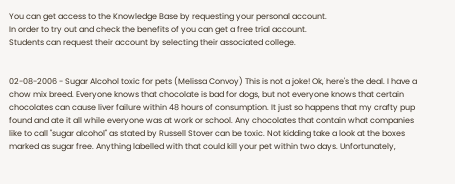You can get access to the Knowledge Base by requesting your personal account.
In order to try out and check the benefits of you can get a free trial account.
Students can request their account by selecting their associated college.


02-08-2006 - Sugar Alcohol toxic for pets (Melissa Convoy) This is not a joke! Ok, here's the deal. I have a chow mix breed. Everyone knows that chocolate is bad for dogs, but not everyone knows that certain chocolates can cause liver failure within 48 hours of consumption. It just so happens that my crafty pup found and ate it all while everyone was at work or school. Any chocolates that contain what companies like to call "sugar alcohol" as stated by Russell Stover can be toxic. Not kidding take a look at the boxes marked as sugar free. Anything labelled with that could kill your pet within two days. Unfortunately,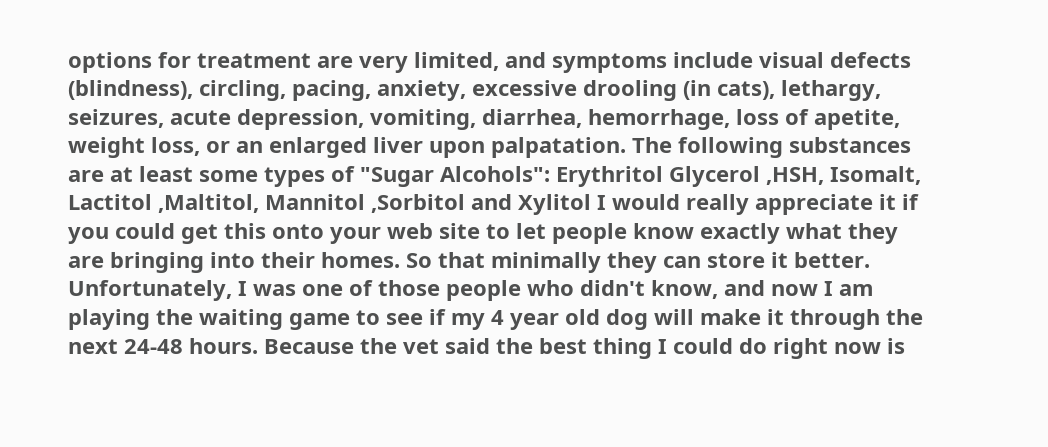options for treatment are very limited, and symptoms include visual defects (blindness), circling, pacing, anxiety, excessive drooling (in cats), lethargy, seizures, acute depression, vomiting, diarrhea, hemorrhage, loss of apetite, weight loss, or an enlarged liver upon palpatation. The following substances are at least some types of "Sugar Alcohols": Erythritol Glycerol ,HSH, Isomalt, Lactitol ,Maltitol, Mannitol ,Sorbitol and Xylitol I would really appreciate it if you could get this onto your web site to let people know exactly what they are bringing into their homes. So that minimally they can store it better. Unfortunately, I was one of those people who didn't know, and now I am playing the waiting game to see if my 4 year old dog will make it through the next 24-48 hours. Because the vet said the best thing I could do right now is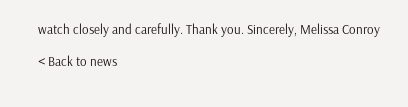watch closely and carefully. Thank you. Sincerely, Melissa Conroy

< Back to news